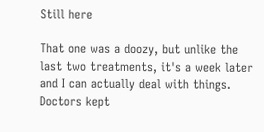Still here

That one was a doozy, but unlike the last two treatments, it's a week later and I can actually deal with things. Doctors kept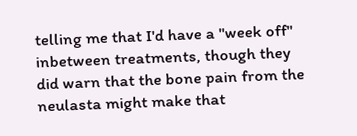telling me that I'd have a "week off" inbetween treatments, though they did warn that the bone pain from the neulasta might make that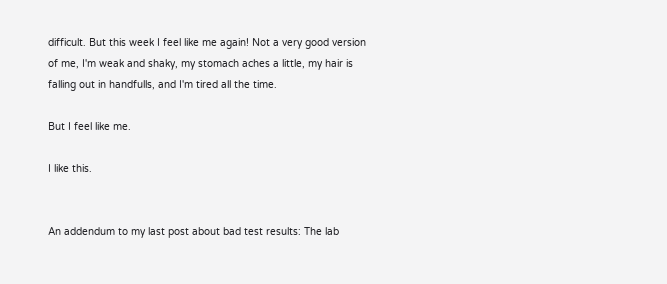difficult. But this week I feel like me again! Not a very good version of me, I'm weak and shaky, my stomach aches a little, my hair is falling out in handfulls, and I'm tired all the time.

But I feel like me.

I like this.


An addendum to my last post about bad test results: The lab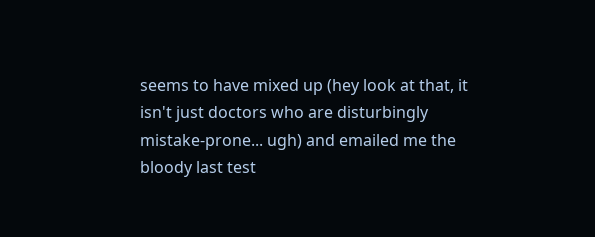seems to have mixed up (hey look at that, it isn't just doctors who are disturbingly mistake-prone... ugh) and emailed me the bloody last test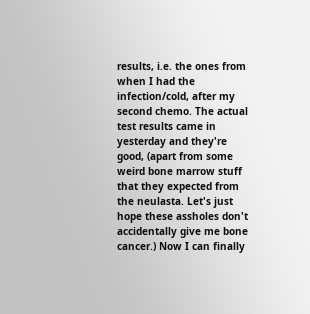results, i.e. the ones from when I had the infection/cold, after my second chemo. The actual test results came in yesterday and they're good, (apart from some weird bone marrow stuff that they expected from the neulasta. Let's just hope these assholes don't accidentally give me bone cancer.) Now I can finally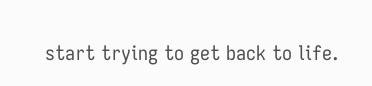start trying to get back to life.